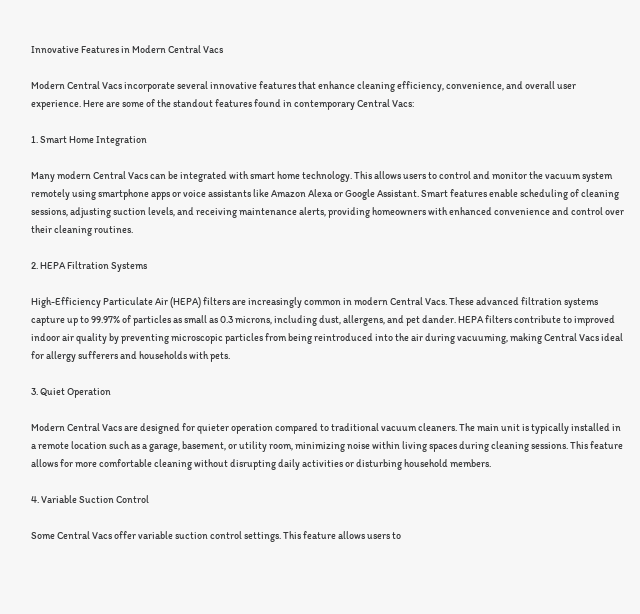Innovative Features in Modern Central Vacs

Modern Central Vacs incorporate several innovative features that enhance cleaning efficiency, convenience, and overall user experience. Here are some of the standout features found in contemporary Central Vacs:

1. Smart Home Integration

Many modern Central Vacs can be integrated with smart home technology. This allows users to control and monitor the vacuum system remotely using smartphone apps or voice assistants like Amazon Alexa or Google Assistant. Smart features enable scheduling of cleaning sessions, adjusting suction levels, and receiving maintenance alerts, providing homeowners with enhanced convenience and control over their cleaning routines.

2. HEPA Filtration Systems

High-Efficiency Particulate Air (HEPA) filters are increasingly common in modern Central Vacs. These advanced filtration systems capture up to 99.97% of particles as small as 0.3 microns, including dust, allergens, and pet dander. HEPA filters contribute to improved indoor air quality by preventing microscopic particles from being reintroduced into the air during vacuuming, making Central Vacs ideal for allergy sufferers and households with pets.

3. Quiet Operation

Modern Central Vacs are designed for quieter operation compared to traditional vacuum cleaners. The main unit is typically installed in a remote location such as a garage, basement, or utility room, minimizing noise within living spaces during cleaning sessions. This feature allows for more comfortable cleaning without disrupting daily activities or disturbing household members.

4. Variable Suction Control

Some Central Vacs offer variable suction control settings. This feature allows users to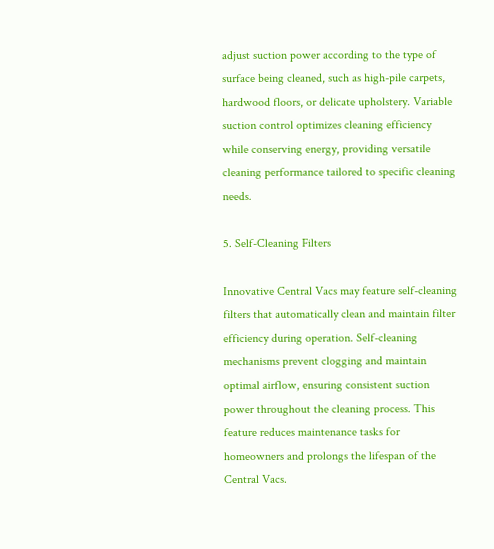adjust suction power according to the type of surface being cleaned, such as high-pile carpets, hardwood floors, or delicate upholstery. Variable suction control optimizes cleaning efficiency while conserving energy, providing versatile cleaning performance tailored to specific cleaning needs.

5. Self-Cleaning Filters

Innovative Central Vacs may feature self-cleaning filters that automatically clean and maintain filter efficiency during operation. Self-cleaning mechanisms prevent clogging and maintain optimal airflow, ensuring consistent suction power throughout the cleaning process. This feature reduces maintenance tasks for homeowners and prolongs the lifespan of the Central Vacs.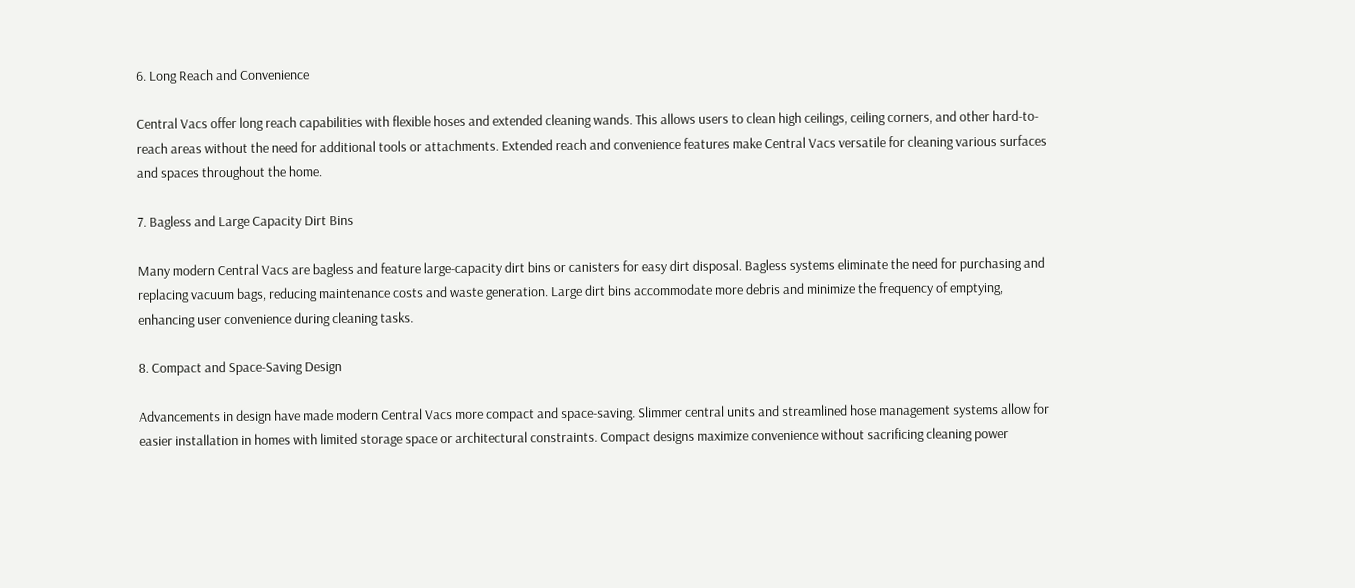6. Long Reach and Convenience

Central Vacs offer long reach capabilities with flexible hoses and extended cleaning wands. This allows users to clean high ceilings, ceiling corners, and other hard-to-reach areas without the need for additional tools or attachments. Extended reach and convenience features make Central Vacs versatile for cleaning various surfaces and spaces throughout the home.

7. Bagless and Large Capacity Dirt Bins

Many modern Central Vacs are bagless and feature large-capacity dirt bins or canisters for easy dirt disposal. Bagless systems eliminate the need for purchasing and replacing vacuum bags, reducing maintenance costs and waste generation. Large dirt bins accommodate more debris and minimize the frequency of emptying, enhancing user convenience during cleaning tasks.

8. Compact and Space-Saving Design

Advancements in design have made modern Central Vacs more compact and space-saving. Slimmer central units and streamlined hose management systems allow for easier installation in homes with limited storage space or architectural constraints. Compact designs maximize convenience without sacrificing cleaning power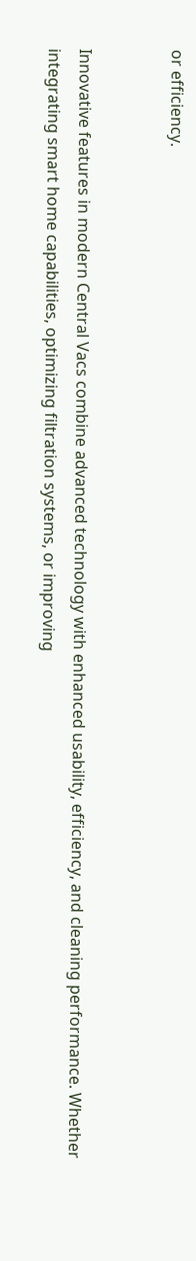or efficiency.


Innovative features in modern Central Vacs combine advanced technology with enhanced usability, efficiency, and cleaning performance. Whether integrating smart home capabilities, optimizing filtration systems, or improving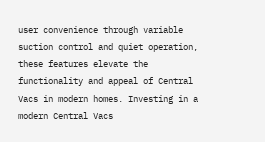user convenience through variable suction control and quiet operation, these features elevate the functionality and appeal of Central Vacs in modern homes. Investing in a modern Central Vacs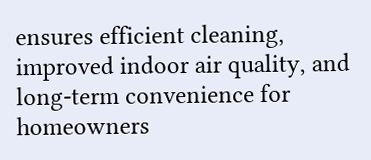ensures efficient cleaning, improved indoor air quality, and long-term convenience for homeowners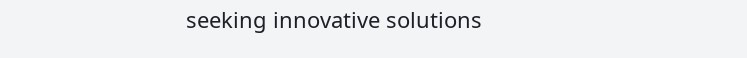seeking innovative solutions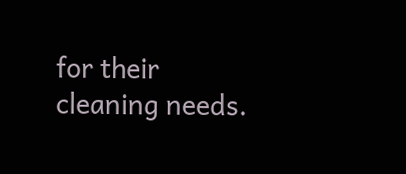for their cleaning needs.